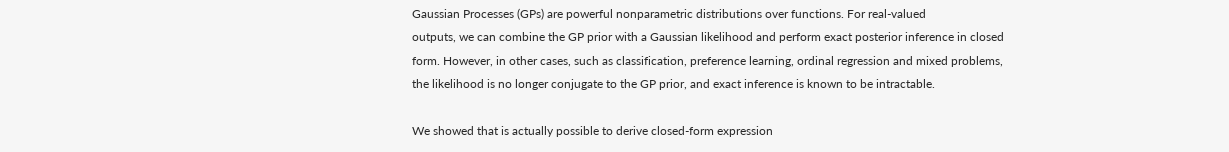Gaussian Processes (GPs) are powerful nonparametric distributions over functions. For real-valued
outputs, we can combine the GP prior with a Gaussian likelihood and perform exact posterior inference in closed form. However, in other cases, such as classification, preference learning, ordinal regression and mixed problems, the likelihood is no longer conjugate to the GP prior, and exact inference is known to be intractable.

We showed that is actually possible to derive closed-form expression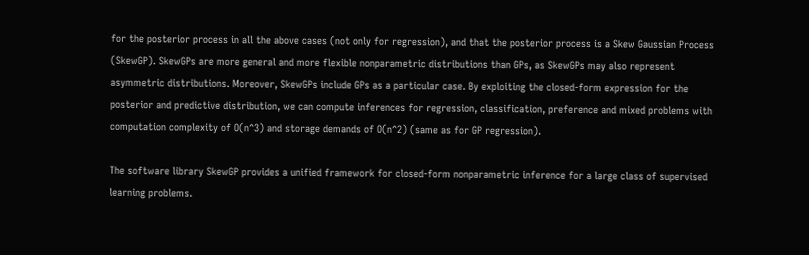for the posterior process in all the above cases (not only for regression), and that the posterior process is a Skew Gaussian Process (SkewGP). SkewGPs are more general and more flexible nonparametric distributions than GPs, as SkewGPs may also represent asymmetric distributions. Moreover, SkewGPs include GPs as a particular case. By exploiting the closed-form expression for the posterior and predictive distribution, we can compute inferences for regression, classification, preference and mixed problems with computation complexity of O(n^3) and storage demands of O(n^2) (same as for GP regression).

The software library SkewGP provides a unified framework for closed-form nonparametric inference for a large class of supervised learning problems.